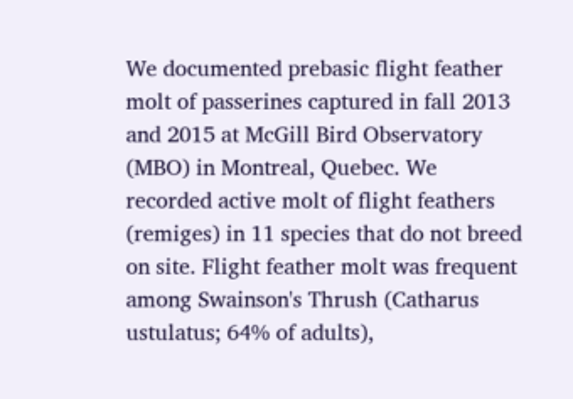We documented prebasic flight feather molt of passerines captured in fall 2013 and 2015 at McGill Bird Observatory (MBO) in Montreal, Quebec. We recorded active molt of flight feathers (remiges) in 11 species that do not breed on site. Flight feather molt was frequent among Swainson's Thrush (Catharus ustulatus; 64% of adults),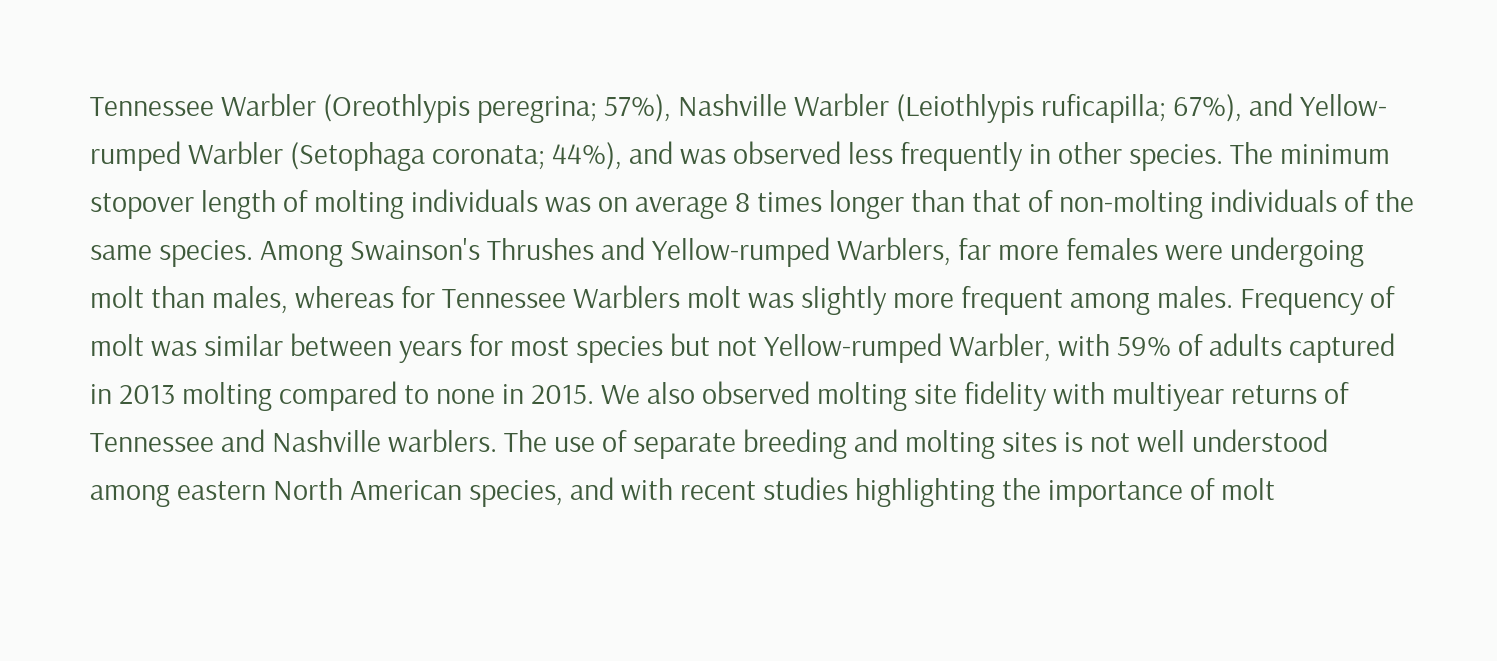Tennessee Warbler (Oreothlypis peregrina; 57%), Nashville Warbler (Leiothlypis ruficapilla; 67%), and Yellow-rumped Warbler (Setophaga coronata; 44%), and was observed less frequently in other species. The minimum stopover length of molting individuals was on average 8 times longer than that of non-molting individuals of the same species. Among Swainson's Thrushes and Yellow-rumped Warblers, far more females were undergoing molt than males, whereas for Tennessee Warblers molt was slightly more frequent among males. Frequency of molt was similar between years for most species but not Yellow-rumped Warbler, with 59% of adults captured in 2013 molting compared to none in 2015. We also observed molting site fidelity with multiyear returns of Tennessee and Nashville warblers. The use of separate breeding and molting sites is not well understood among eastern North American species, and with recent studies highlighting the importance of molt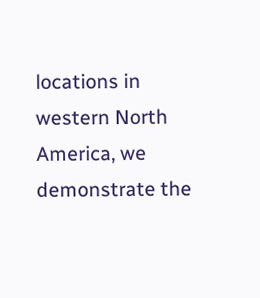locations in western North America, we demonstrate the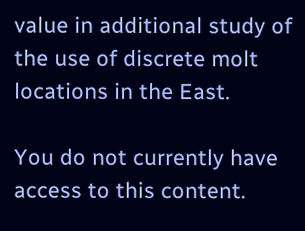value in additional study of the use of discrete molt locations in the East.

You do not currently have access to this content.